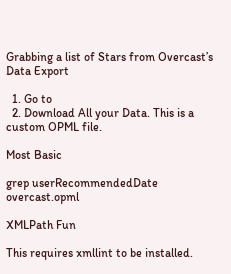Grabbing a list of Stars from Overcast’s Data Export

  1. Go to
  2. Download All your Data. This is a custom OPML file.

Most Basic

grep userRecommendedDate overcast.opml

XMLPath Fun

This requires xmllint to be installed.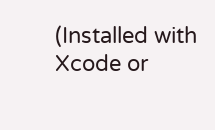(Installed with Xcode or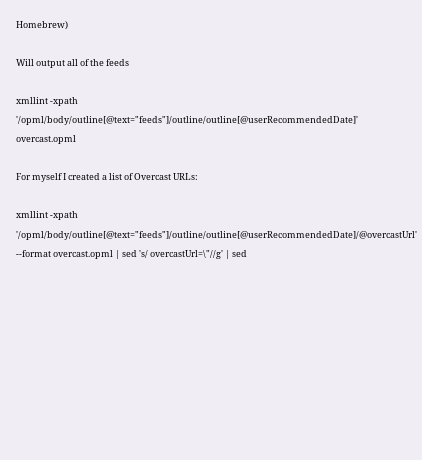Homebrew)

Will output all of the feeds

xmllint -xpath '/opml/body/outline[@text="feeds"]/outline/outline[@userRecommendedDate]' overcast.opml

For myself I created a list of Overcast URLs:

xmllint -xpath '/opml/body/outline[@text="feeds"]/outline/outline[@userRecommendedDate]/@overcastUrl' --format overcast.opml | sed 's/ overcastUrl=\"//g' | sed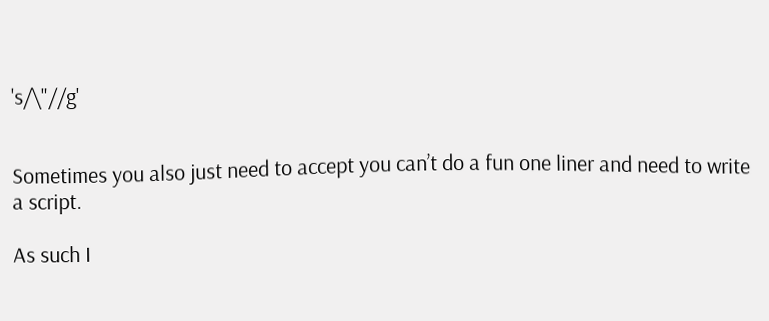's/\"//g'


Sometimes you also just need to accept you can’t do a fun one liner and need to write a script.

As such I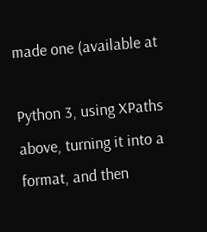made one (available at

Python 3, using XPaths above, turning it into a format, and then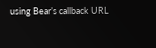using Bear’s callback URL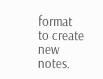format to create new notes.